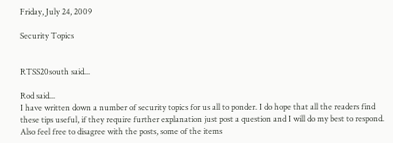Friday, July 24, 2009

Security Topics


RTSS20south said...

Rod said...
I have written down a number of security topics for us all to ponder. I do hope that all the readers find these tips useful, if they require further explanation just post a question and I will do my best to respond. Also feel free to disagree with the posts, some of the items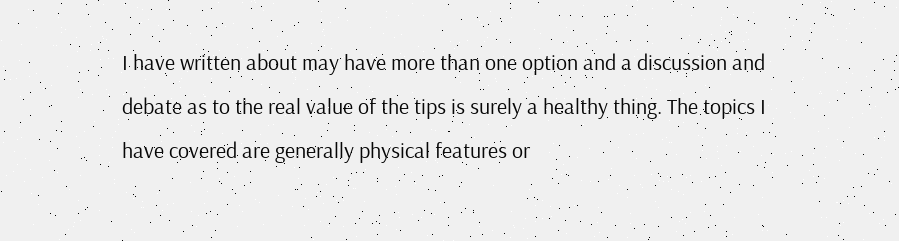I have written about may have more than one option and a discussion and debate as to the real value of the tips is surely a healthy thing. The topics I have covered are generally physical features or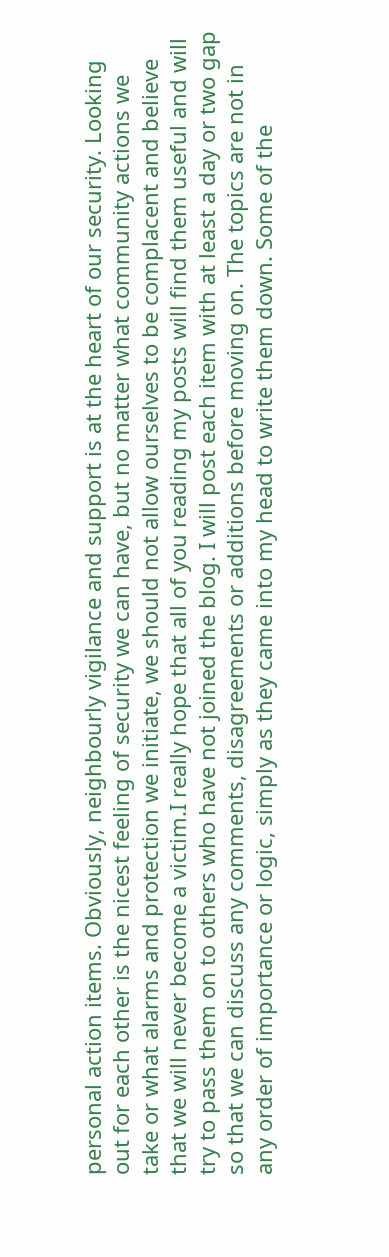personal action items. Obviously, neighbourly vigilance and support is at the heart of our security. Looking out for each other is the nicest feeling of security we can have, but no matter what community actions we take or what alarms and protection we initiate, we should not allow ourselves to be complacent and believe that we will never become a victim.I really hope that all of you reading my posts will find them useful and will try to pass them on to others who have not joined the blog. I will post each item with at least a day or two gap so that we can discuss any comments, disagreements or additions before moving on. The topics are not in any order of importance or logic, simply as they came into my head to write them down. Some of the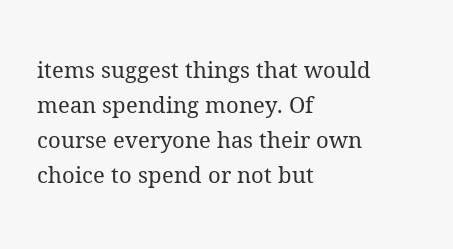items suggest things that would mean spending money. Of course everyone has their own choice to spend or not but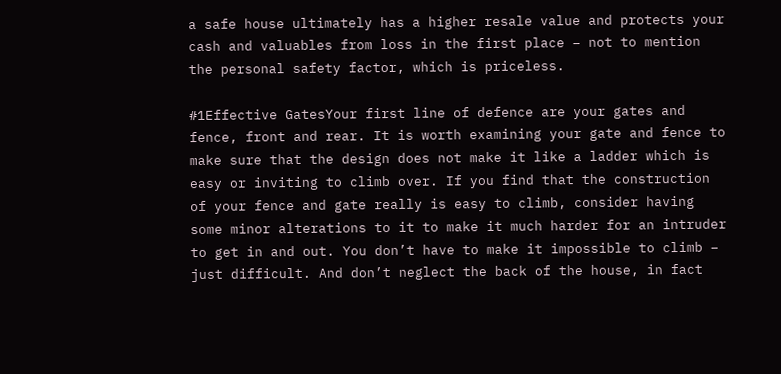a safe house ultimately has a higher resale value and protects your cash and valuables from loss in the first place – not to mention the personal safety factor, which is priceless.

#1Effective GatesYour first line of defence are your gates and fence, front and rear. It is worth examining your gate and fence to make sure that the design does not make it like a ladder which is easy or inviting to climb over. If you find that the construction of your fence and gate really is easy to climb, consider having some minor alterations to it to make it much harder for an intruder to get in and out. You don’t have to make it impossible to climb – just difficult. And don’t neglect the back of the house, in fact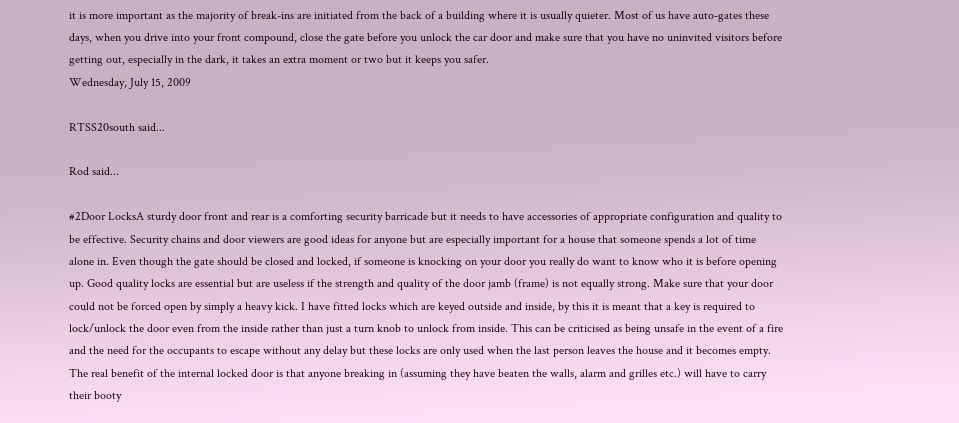it is more important as the majority of break-ins are initiated from the back of a building where it is usually quieter. Most of us have auto-gates these days, when you drive into your front compound, close the gate before you unlock the car door and make sure that you have no uninvited visitors before getting out, especially in the dark, it takes an extra moment or two but it keeps you safer.
Wednesday, July 15, 2009

RTSS20south said...

Rod said...

#2Door LocksA sturdy door front and rear is a comforting security barricade but it needs to have accessories of appropriate configuration and quality to be effective. Security chains and door viewers are good ideas for anyone but are especially important for a house that someone spends a lot of time alone in. Even though the gate should be closed and locked, if someone is knocking on your door you really do want to know who it is before opening up. Good quality locks are essential but are useless if the strength and quality of the door jamb (frame) is not equally strong. Make sure that your door could not be forced open by simply a heavy kick. I have fitted locks which are keyed outside and inside, by this it is meant that a key is required to lock/unlock the door even from the inside rather than just a turn knob to unlock from inside. This can be criticised as being unsafe in the event of a fire and the need for the occupants to escape without any delay but these locks are only used when the last person leaves the house and it becomes empty. The real benefit of the internal locked door is that anyone breaking in (assuming they have beaten the walls, alarm and grilles etc.) will have to carry their booty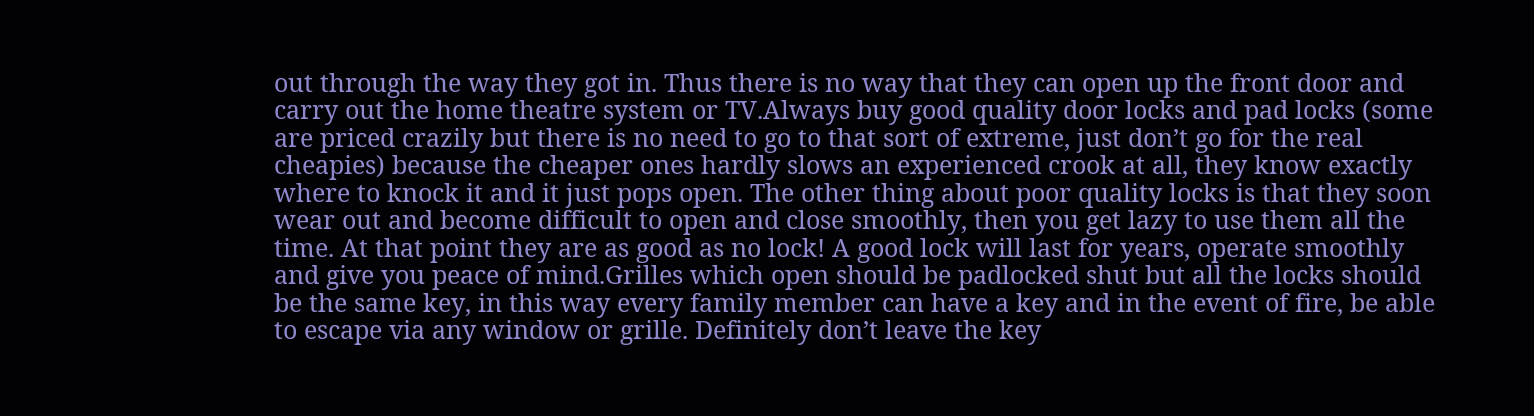out through the way they got in. Thus there is no way that they can open up the front door and carry out the home theatre system or TV.Always buy good quality door locks and pad locks (some are priced crazily but there is no need to go to that sort of extreme, just don’t go for the real cheapies) because the cheaper ones hardly slows an experienced crook at all, they know exactly where to knock it and it just pops open. The other thing about poor quality locks is that they soon wear out and become difficult to open and close smoothly, then you get lazy to use them all the time. At that point they are as good as no lock! A good lock will last for years, operate smoothly and give you peace of mind.Grilles which open should be padlocked shut but all the locks should be the same key, in this way every family member can have a key and in the event of fire, be able to escape via any window or grille. Definitely don’t leave the key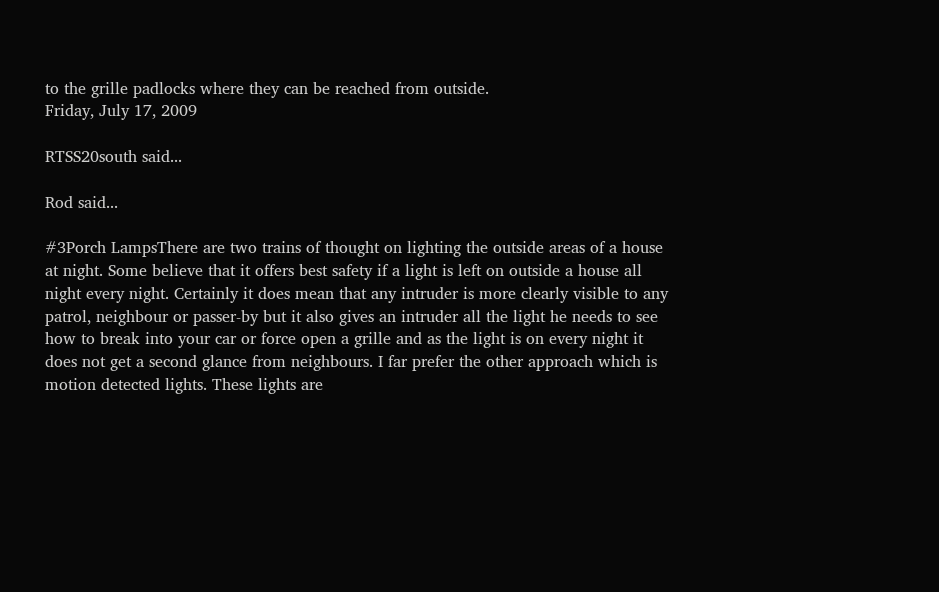to the grille padlocks where they can be reached from outside.
Friday, July 17, 2009

RTSS20south said...

Rod said...

#3Porch LampsThere are two trains of thought on lighting the outside areas of a house at night. Some believe that it offers best safety if a light is left on outside a house all night every night. Certainly it does mean that any intruder is more clearly visible to any patrol, neighbour or passer-by but it also gives an intruder all the light he needs to see how to break into your car or force open a grille and as the light is on every night it does not get a second glance from neighbours. I far prefer the other approach which is motion detected lights. These lights are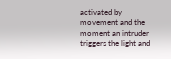activated by movement and the moment an intruder triggers the light and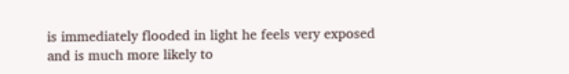is immediately flooded in light he feels very exposed and is much more likely to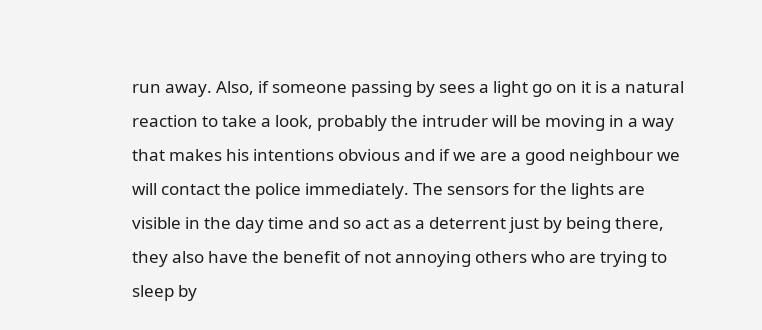run away. Also, if someone passing by sees a light go on it is a natural reaction to take a look, probably the intruder will be moving in a way that makes his intentions obvious and if we are a good neighbour we will contact the police immediately. The sensors for the lights are visible in the day time and so act as a deterrent just by being there, they also have the benefit of not annoying others who are trying to sleep by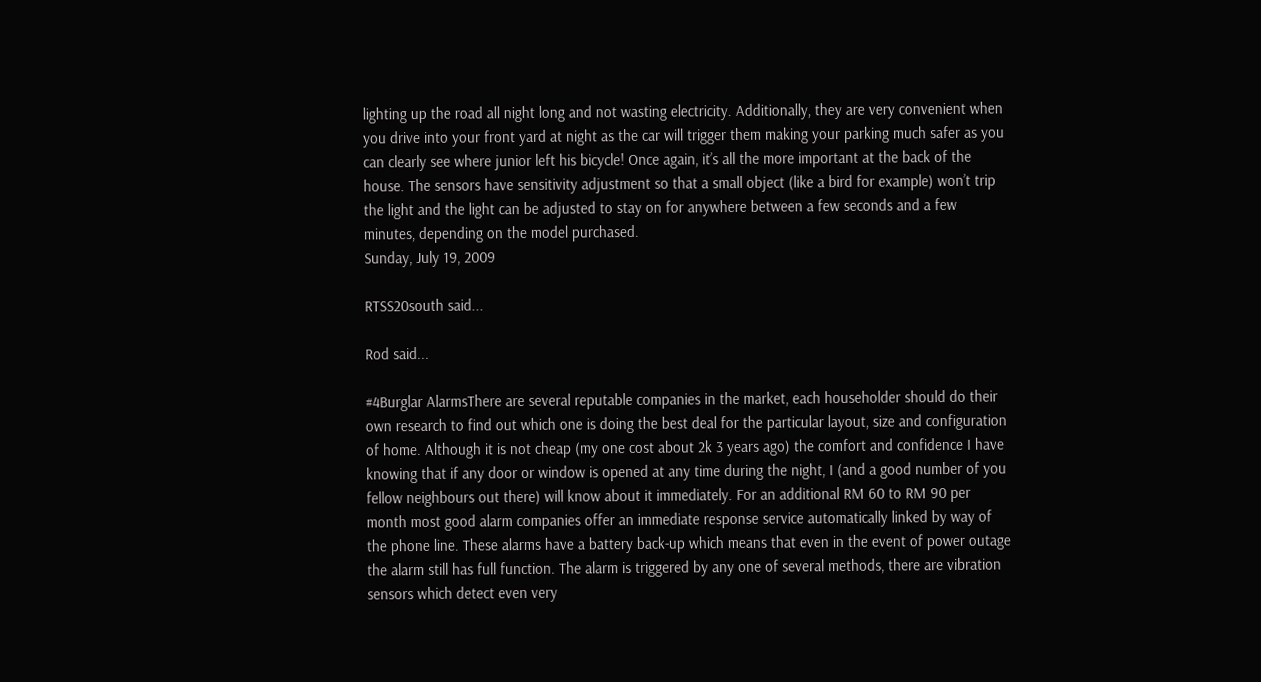lighting up the road all night long and not wasting electricity. Additionally, they are very convenient when you drive into your front yard at night as the car will trigger them making your parking much safer as you can clearly see where junior left his bicycle! Once again, it’s all the more important at the back of the house. The sensors have sensitivity adjustment so that a small object (like a bird for example) won’t trip the light and the light can be adjusted to stay on for anywhere between a few seconds and a few minutes, depending on the model purchased.
Sunday, July 19, 2009

RTSS20south said...

Rod said...

#4Burglar AlarmsThere are several reputable companies in the market, each householder should do their own research to find out which one is doing the best deal for the particular layout, size and configuration of home. Although it is not cheap (my one cost about 2k 3 years ago) the comfort and confidence I have knowing that if any door or window is opened at any time during the night, I (and a good number of you fellow neighbours out there) will know about it immediately. For an additional RM 60 to RM 90 per month most good alarm companies offer an immediate response service automatically linked by way of the phone line. These alarms have a battery back-up which means that even in the event of power outage the alarm still has full function. The alarm is triggered by any one of several methods, there are vibration sensors which detect even very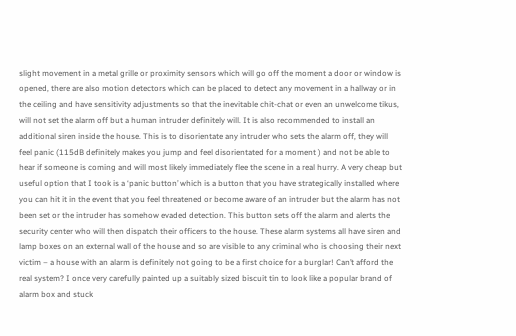slight movement in a metal grille or proximity sensors which will go off the moment a door or window is opened, there are also motion detectors which can be placed to detect any movement in a hallway or in the ceiling and have sensitivity adjustments so that the inevitable chit-chat or even an unwelcome tikus, will not set the alarm off but a human intruder definitely will. It is also recommended to install an additional siren inside the house. This is to disorientate any intruder who sets the alarm off, they will feel panic (115dB definitely makes you jump and feel disorientated for a moment ) and not be able to hear if someone is coming and will most likely immediately flee the scene in a real hurry. A very cheap but useful option that I took is a ‘panic button’ which is a button that you have strategically installed where you can hit it in the event that you feel threatened or become aware of an intruder but the alarm has not been set or the intruder has somehow evaded detection. This button sets off the alarm and alerts the security center who will then dispatch their officers to the house. These alarm systems all have siren and lamp boxes on an external wall of the house and so are visible to any criminal who is choosing their next victim – a house with an alarm is definitely not going to be a first choice for a burglar! Can’t afford the real system? I once very carefully painted up a suitably sized biscuit tin to look like a popular brand of alarm box and stuck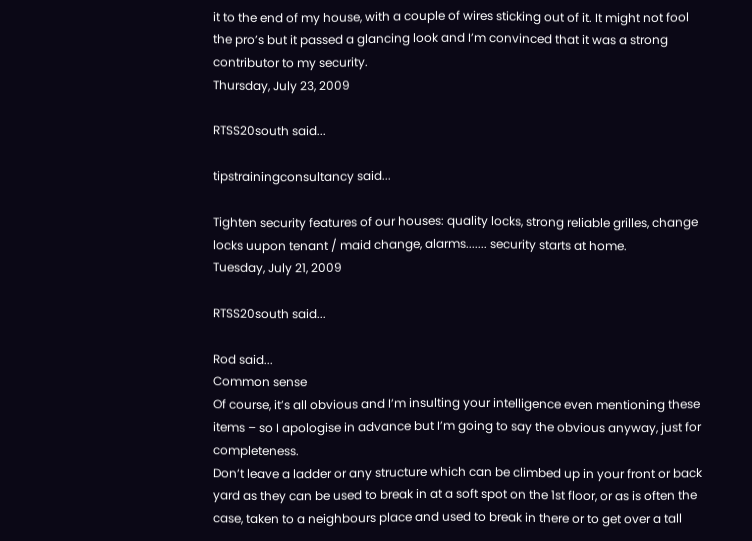it to the end of my house, with a couple of wires sticking out of it. It might not fool the pro’s but it passed a glancing look and I’m convinced that it was a strong contributor to my security.
Thursday, July 23, 2009

RTSS20south said...

tipstrainingconsultancy said...

Tighten security features of our houses: quality locks, strong reliable grilles, change locks uupon tenant / maid change, alarms....... security starts at home.
Tuesday, July 21, 2009

RTSS20south said...

Rod said...
Common sense
Of course, it’s all obvious and I’m insulting your intelligence even mentioning these items – so I apologise in advance but I’m going to say the obvious anyway, just for completeness.
Don’t leave a ladder or any structure which can be climbed up in your front or back yard as they can be used to break in at a soft spot on the 1st floor, or as is often the case, taken to a neighbours place and used to break in there or to get over a tall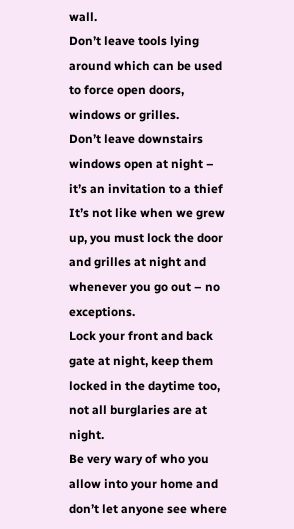wall.
Don’t leave tools lying around which can be used to force open doors, windows or grilles.
Don’t leave downstairs windows open at night – it’s an invitation to a thief
It’s not like when we grew up, you must lock the door and grilles at night and whenever you go out – no exceptions.
Lock your front and back gate at night, keep them locked in the daytime too, not all burglaries are at night.
Be very wary of who you allow into your home and don’t let anyone see where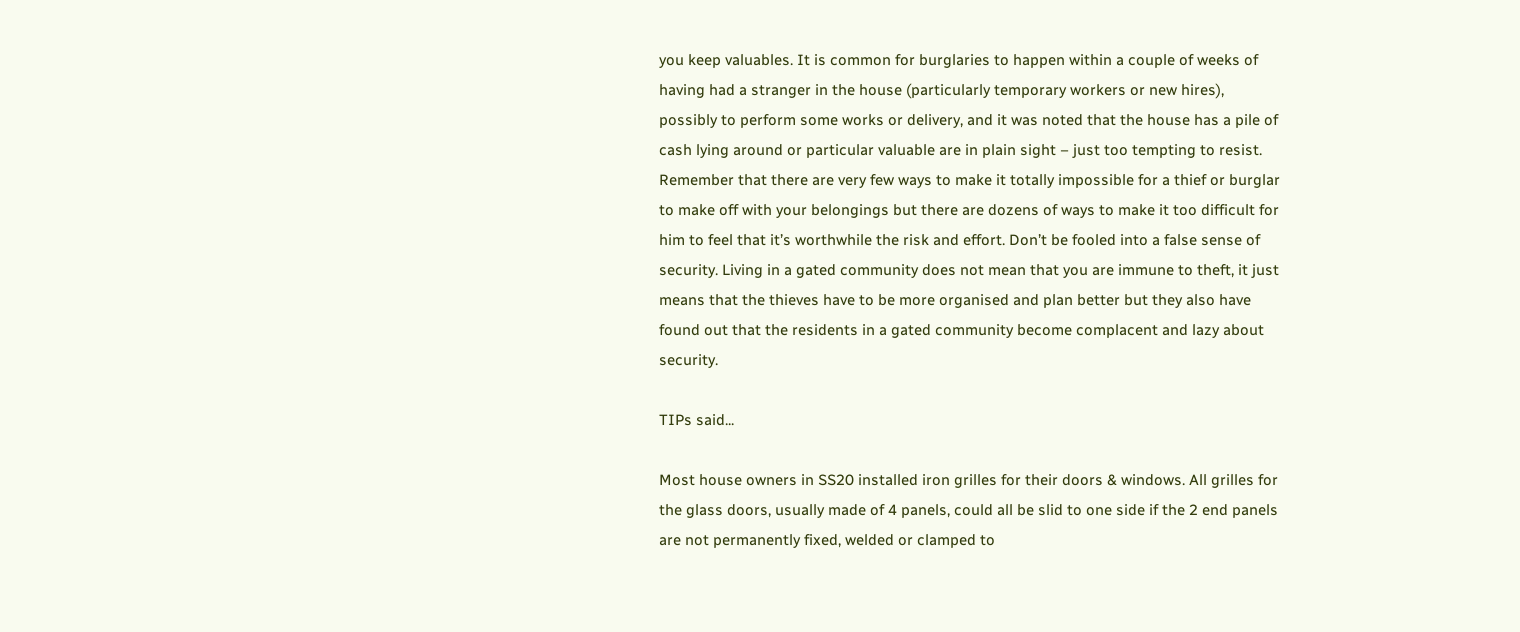you keep valuables. It is common for burglaries to happen within a couple of weeks of having had a stranger in the house (particularly temporary workers or new hires), possibly to perform some works or delivery, and it was noted that the house has a pile of cash lying around or particular valuable are in plain sight – just too tempting to resist.
Remember that there are very few ways to make it totally impossible for a thief or burglar to make off with your belongings but there are dozens of ways to make it too difficult for him to feel that it’s worthwhile the risk and effort. Don’t be fooled into a false sense of security. Living in a gated community does not mean that you are immune to theft, it just means that the thieves have to be more organised and plan better but they also have found out that the residents in a gated community become complacent and lazy about security.

TIPs said...

Most house owners in SS20 installed iron grilles for their doors & windows. All grilles for the glass doors, usually made of 4 panels, could all be slid to one side if the 2 end panels are not permanently fixed, welded or clamped to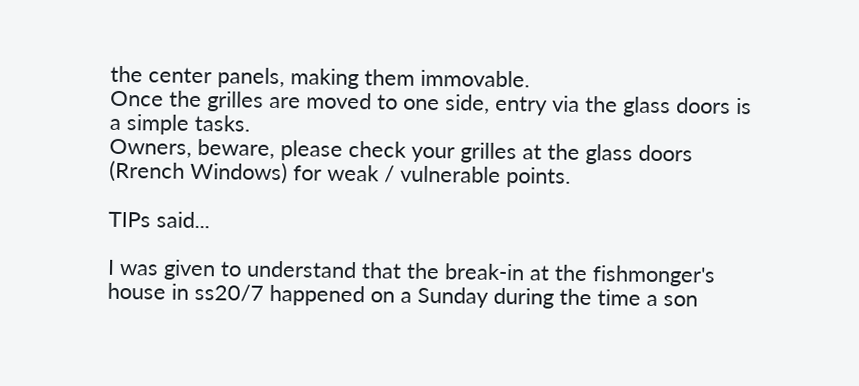the center panels, making them immovable.
Once the grilles are moved to one side, entry via the glass doors is a simple tasks.
Owners, beware, please check your grilles at the glass doors (Rrench Windows) for weak / vulnerable points.

TIPs said...

I was given to understand that the break-in at the fishmonger's house in ss20/7 happened on a Sunday during the time a son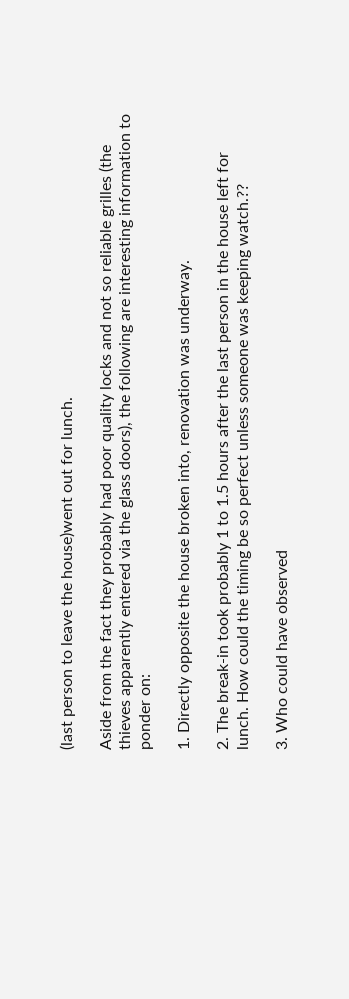(last person to leave the house)went out for lunch.

Aside from the fact they probably had poor quality locks and not so reliable grilles (the thieves apparently entered via the glass doors), the following are interesting information to ponder on:

1. Directly opposite the house broken into, renovation was underway.

2. The break-in took probably 1 to 1.5 hours after the last person in the house left for lunch. How could the timing be so perfect unless someone was keeping watch.??

3. Who could have observed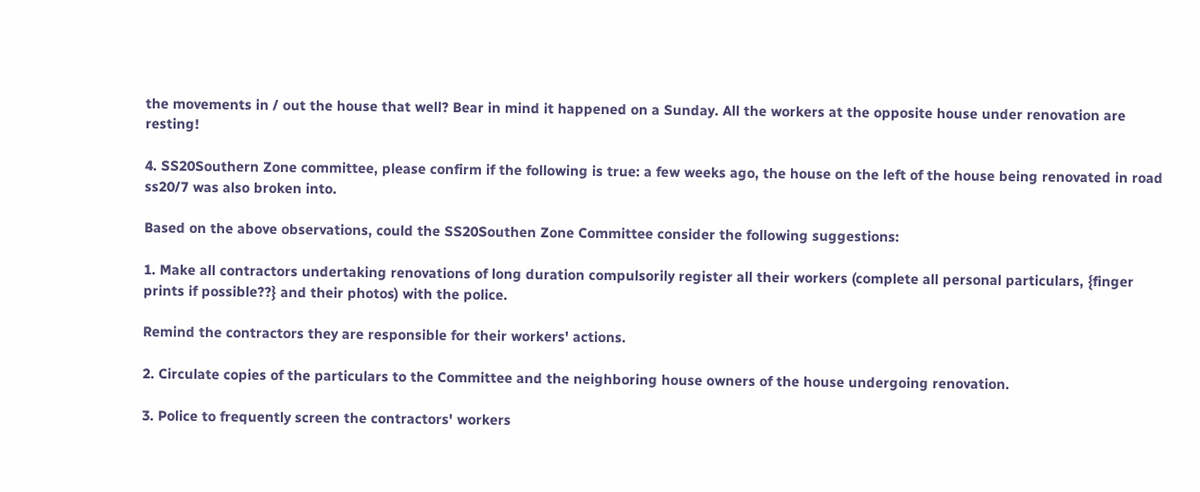the movements in / out the house that well? Bear in mind it happened on a Sunday. All the workers at the opposite house under renovation are resting!

4. SS20Southern Zone committee, please confirm if the following is true: a few weeks ago, the house on the left of the house being renovated in road ss20/7 was also broken into.

Based on the above observations, could the SS20Southen Zone Committee consider the following suggestions:

1. Make all contractors undertaking renovations of long duration compulsorily register all their workers (complete all personal particulars, {finger prints if possible??} and their photos) with the police.

Remind the contractors they are responsible for their workers' actions.

2. Circulate copies of the particulars to the Committee and the neighboring house owners of the house undergoing renovation.

3. Police to frequently screen the contractors' workers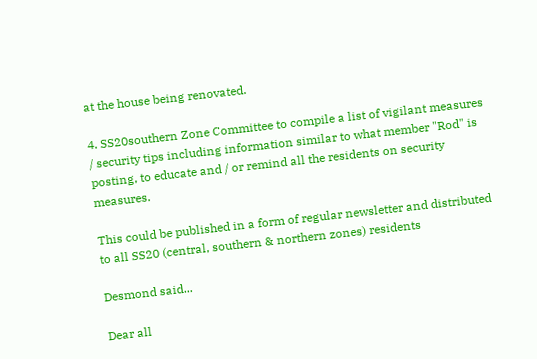at the house being renovated.

4. SS20southern Zone Committee to compile a list of vigilant measures / security tips including information similar to what member "Rod" is posting, to educate and / or remind all the residents on security measures.

This could be published in a form of regular newsletter and distributed to all SS20 (central, southern & northern zones) residents

Desmond said...

Dear all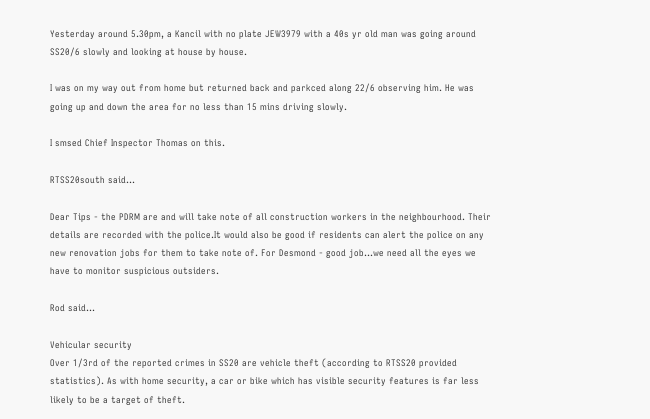Yesterday around 5.30pm, a Kancil with no plate JEW3979 with a 40s yr old man was going around SS20/6 slowly and looking at house by house.

I was on my way out from home but returned back and parkced along 22/6 observing him. He was going up and down the area for no less than 15 mins driving slowly.

I smsed Chief Inspector Thomas on this.

RTSS20south said...

Dear Tips - the PDRM are and will take note of all construction workers in the neighbourhood. Their details are recorded with the police.It would also be good if residents can alert the police on any new renovation jobs for them to take note of. For Desmond - good job...we need all the eyes we have to monitor suspicious outsiders.

Rod said...

Vehicular security
Over 1/3rd of the reported crimes in SS20 are vehicle theft (according to RTSS20 provided statistics). As with home security, a car or bike which has visible security features is far less likely to be a target of theft.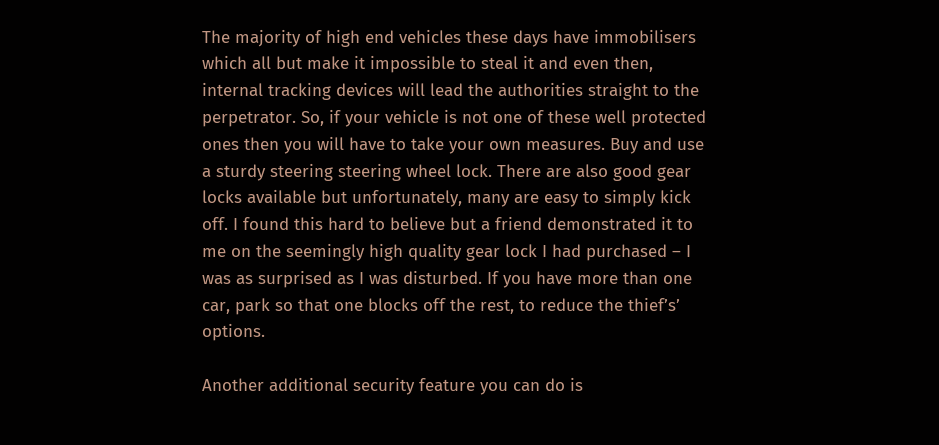The majority of high end vehicles these days have immobilisers which all but make it impossible to steal it and even then, internal tracking devices will lead the authorities straight to the perpetrator. So, if your vehicle is not one of these well protected ones then you will have to take your own measures. Buy and use a sturdy steering steering wheel lock. There are also good gear locks available but unfortunately, many are easy to simply kick off. I found this hard to believe but a friend demonstrated it to me on the seemingly high quality gear lock I had purchased – I was as surprised as I was disturbed. If you have more than one car, park so that one blocks off the rest, to reduce the thief’s’ options.

Another additional security feature you can do is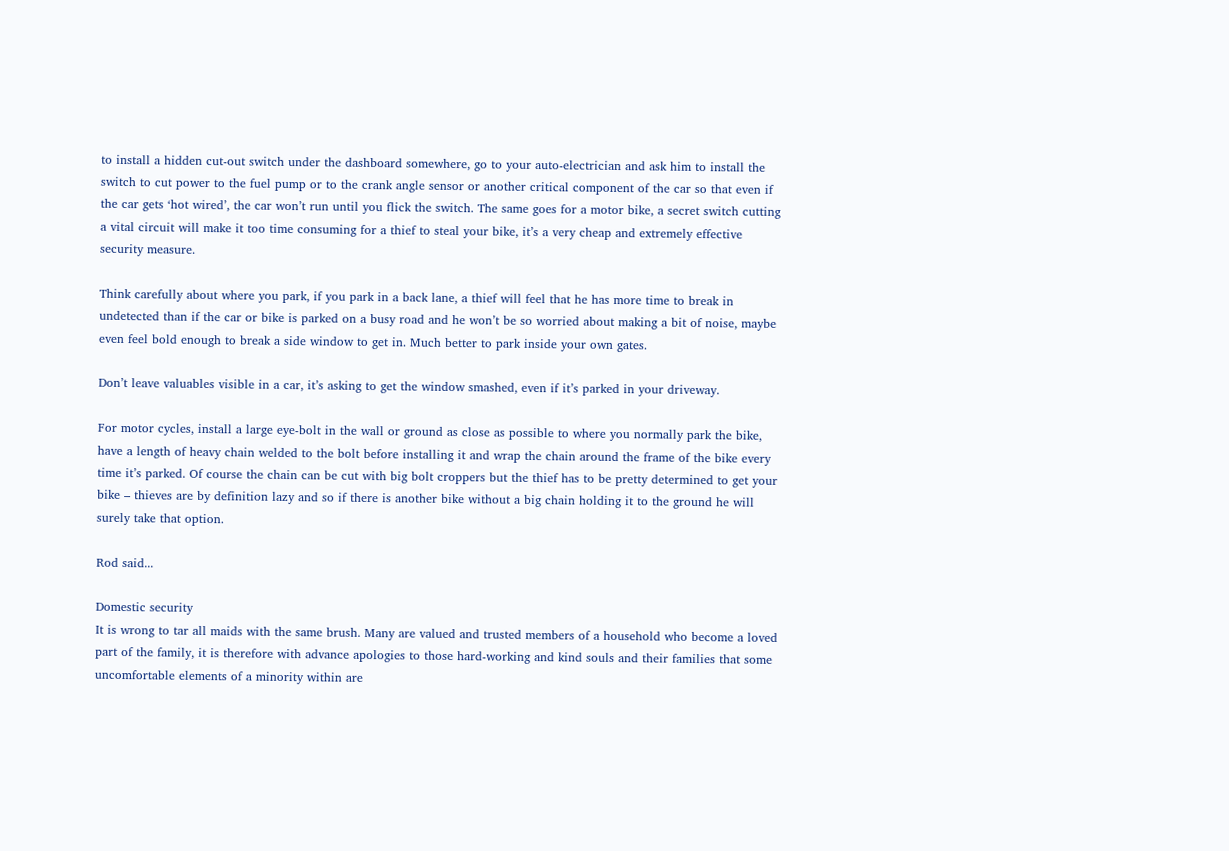to install a hidden cut-out switch under the dashboard somewhere, go to your auto-electrician and ask him to install the switch to cut power to the fuel pump or to the crank angle sensor or another critical component of the car so that even if the car gets ‘hot wired’, the car won’t run until you flick the switch. The same goes for a motor bike, a secret switch cutting a vital circuit will make it too time consuming for a thief to steal your bike, it’s a very cheap and extremely effective security measure.

Think carefully about where you park, if you park in a back lane, a thief will feel that he has more time to break in undetected than if the car or bike is parked on a busy road and he won’t be so worried about making a bit of noise, maybe even feel bold enough to break a side window to get in. Much better to park inside your own gates.

Don’t leave valuables visible in a car, it’s asking to get the window smashed, even if it’s parked in your driveway.

For motor cycles, install a large eye-bolt in the wall or ground as close as possible to where you normally park the bike, have a length of heavy chain welded to the bolt before installing it and wrap the chain around the frame of the bike every time it’s parked. Of course the chain can be cut with big bolt croppers but the thief has to be pretty determined to get your bike – thieves are by definition lazy and so if there is another bike without a big chain holding it to the ground he will surely take that option.

Rod said...

Domestic security
It is wrong to tar all maids with the same brush. Many are valued and trusted members of a household who become a loved part of the family, it is therefore with advance apologies to those hard-working and kind souls and their families that some uncomfortable elements of a minority within are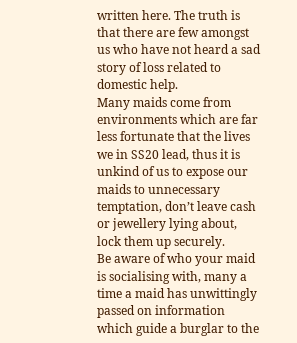written here. The truth is that there are few amongst us who have not heard a sad story of loss related to domestic help.
Many maids come from environments which are far less fortunate that the lives we in SS20 lead, thus it is unkind of us to expose our maids to unnecessary temptation, don’t leave cash or jewellery lying about, lock them up securely.
Be aware of who your maid is socialising with, many a time a maid has unwittingly passed on information which guide a burglar to the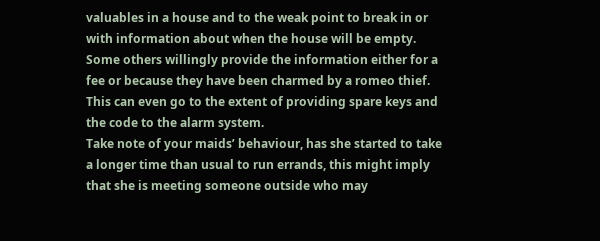valuables in a house and to the weak point to break in or with information about when the house will be empty. Some others willingly provide the information either for a fee or because they have been charmed by a romeo thief. This can even go to the extent of providing spare keys and the code to the alarm system.
Take note of your maids’ behaviour, has she started to take a longer time than usual to run errands, this might imply that she is meeting someone outside who may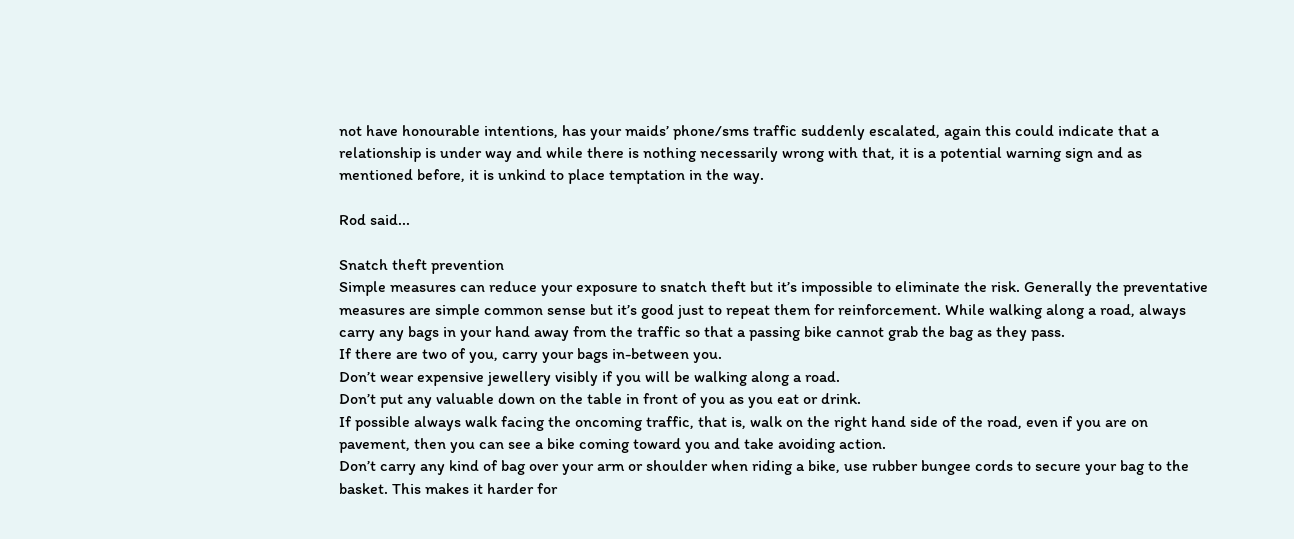not have honourable intentions, has your maids’ phone/sms traffic suddenly escalated, again this could indicate that a relationship is under way and while there is nothing necessarily wrong with that, it is a potential warning sign and as mentioned before, it is unkind to place temptation in the way.

Rod said...

Snatch theft prevention
Simple measures can reduce your exposure to snatch theft but it’s impossible to eliminate the risk. Generally the preventative measures are simple common sense but it’s good just to repeat them for reinforcement. While walking along a road, always carry any bags in your hand away from the traffic so that a passing bike cannot grab the bag as they pass.
If there are two of you, carry your bags in-between you.
Don’t wear expensive jewellery visibly if you will be walking along a road.
Don’t put any valuable down on the table in front of you as you eat or drink.
If possible always walk facing the oncoming traffic, that is, walk on the right hand side of the road, even if you are on pavement, then you can see a bike coming toward you and take avoiding action.
Don’t carry any kind of bag over your arm or shoulder when riding a bike, use rubber bungee cords to secure your bag to the basket. This makes it harder for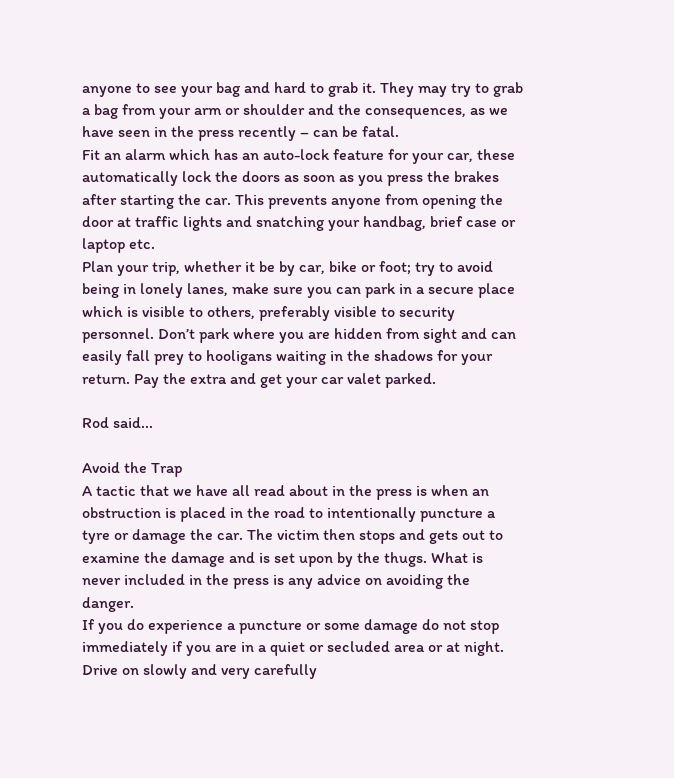anyone to see your bag and hard to grab it. They may try to grab a bag from your arm or shoulder and the consequences, as we have seen in the press recently – can be fatal.
Fit an alarm which has an auto-lock feature for your car, these automatically lock the doors as soon as you press the brakes after starting the car. This prevents anyone from opening the door at traffic lights and snatching your handbag, brief case or laptop etc.
Plan your trip, whether it be by car, bike or foot; try to avoid being in lonely lanes, make sure you can park in a secure place which is visible to others, preferably visible to security personnel. Don’t park where you are hidden from sight and can easily fall prey to hooligans waiting in the shadows for your return. Pay the extra and get your car valet parked.

Rod said...

Avoid the Trap
A tactic that we have all read about in the press is when an obstruction is placed in the road to intentionally puncture a tyre or damage the car. The victim then stops and gets out to examine the damage and is set upon by the thugs. What is never included in the press is any advice on avoiding the danger.
If you do experience a puncture or some damage do not stop immediately if you are in a quiet or secluded area or at night. Drive on slowly and very carefully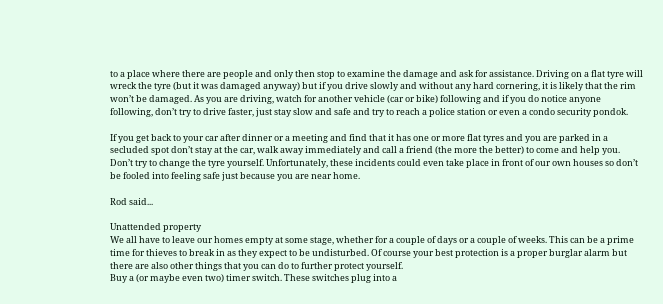to a place where there are people and only then stop to examine the damage and ask for assistance. Driving on a flat tyre will wreck the tyre (but it was damaged anyway) but if you drive slowly and without any hard cornering, it is likely that the rim won’t be damaged. As you are driving, watch for another vehicle (car or bike) following and if you do notice anyone following, don’t try to drive faster, just stay slow and safe and try to reach a police station or even a condo security pondok.

If you get back to your car after dinner or a meeting and find that it has one or more flat tyres and you are parked in a secluded spot don’t stay at the car, walk away immediately and call a friend (the more the better) to come and help you. Don’t try to change the tyre yourself. Unfortunately, these incidents could even take place in front of our own houses so don’t be fooled into feeling safe just because you are near home.

Rod said...

Unattended property
We all have to leave our homes empty at some stage, whether for a couple of days or a couple of weeks. This can be a prime time for thieves to break in as they expect to be undisturbed. Of course your best protection is a proper burglar alarm but there are also other things that you can do to further protect yourself.
Buy a (or maybe even two) timer switch. These switches plug into a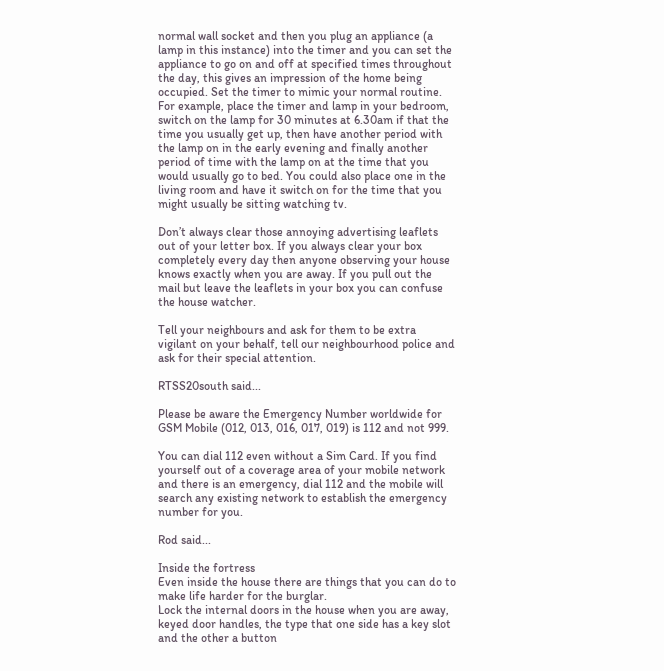normal wall socket and then you plug an appliance (a lamp in this instance) into the timer and you can set the appliance to go on and off at specified times throughout the day, this gives an impression of the home being occupied. Set the timer to mimic your normal routine. For example, place the timer and lamp in your bedroom, switch on the lamp for 30 minutes at 6.30am if that the time you usually get up, then have another period with the lamp on in the early evening and finally another period of time with the lamp on at the time that you would usually go to bed. You could also place one in the living room and have it switch on for the time that you might usually be sitting watching tv.

Don’t always clear those annoying advertising leaflets out of your letter box. If you always clear your box completely every day then anyone observing your house knows exactly when you are away. If you pull out the mail but leave the leaflets in your box you can confuse the house watcher.

Tell your neighbours and ask for them to be extra vigilant on your behalf, tell our neighbourhood police and ask for their special attention.

RTSS20south said...

Please be aware the Emergency Number worldwide for GSM Mobile (012, 013, 016, 017, 019) is 112 and not 999.

You can dial 112 even without a Sim Card. If you find yourself out of a coverage area of your mobile network and there is an emergency, dial 112 and the mobile will search any existing network to establish the emergency number for you.

Rod said...

Inside the fortress
Even inside the house there are things that you can do to make life harder for the burglar.
Lock the internal doors in the house when you are away, keyed door handles, the type that one side has a key slot and the other a button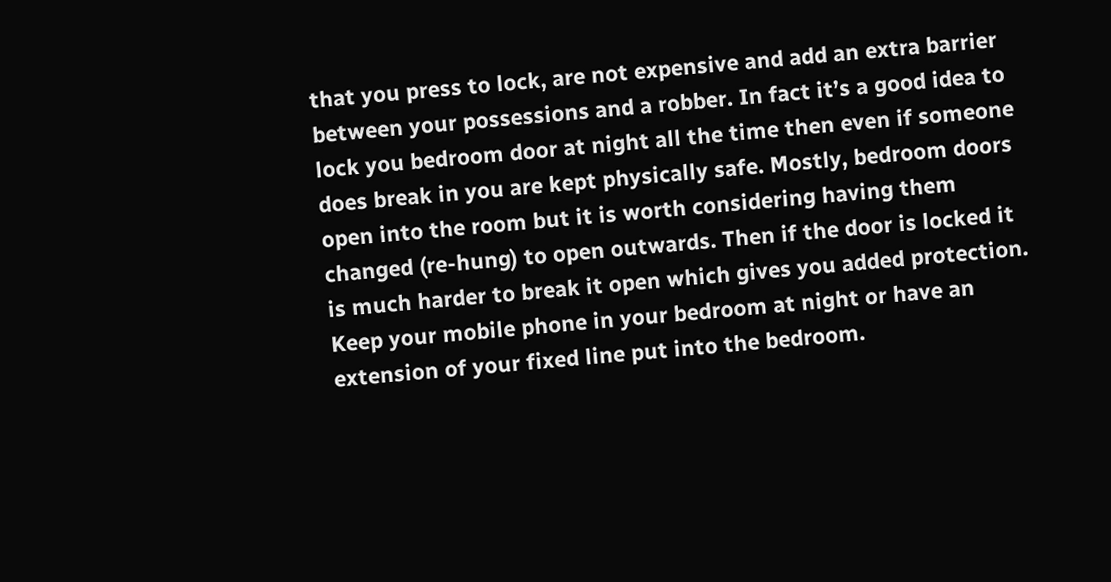that you press to lock, are not expensive and add an extra barrier between your possessions and a robber. In fact it’s a good idea to lock you bedroom door at night all the time then even if someone does break in you are kept physically safe. Mostly, bedroom doors open into the room but it is worth considering having them changed (re-hung) to open outwards. Then if the door is locked it is much harder to break it open which gives you added protection. Keep your mobile phone in your bedroom at night or have an extension of your fixed line put into the bedroom.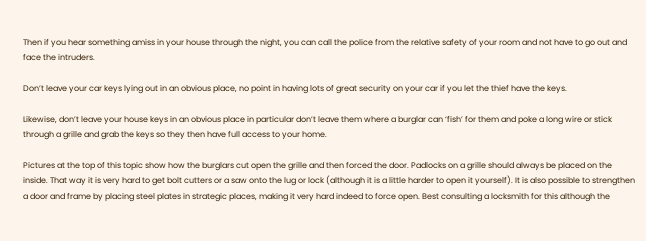Then if you hear something amiss in your house through the night, you can call the police from the relative safety of your room and not have to go out and face the intruders.

Don’t leave your car keys lying out in an obvious place, no point in having lots of great security on your car if you let the thief have the keys.

Likewise, don’t leave your house keys in an obvious place in particular don’t leave them where a burglar can ‘fish’ for them and poke a long wire or stick through a grille and grab the keys so they then have full access to your home.

Pictures at the top of this topic show how the burglars cut open the grille and then forced the door. Padlocks on a grille should always be placed on the inside. That way it is very hard to get bolt cutters or a saw onto the lug or lock (although it is a little harder to open it yourself). It is also possible to strengthen a door and frame by placing steel plates in strategic places, making it very hard indeed to force open. Best consulting a locksmith for this although the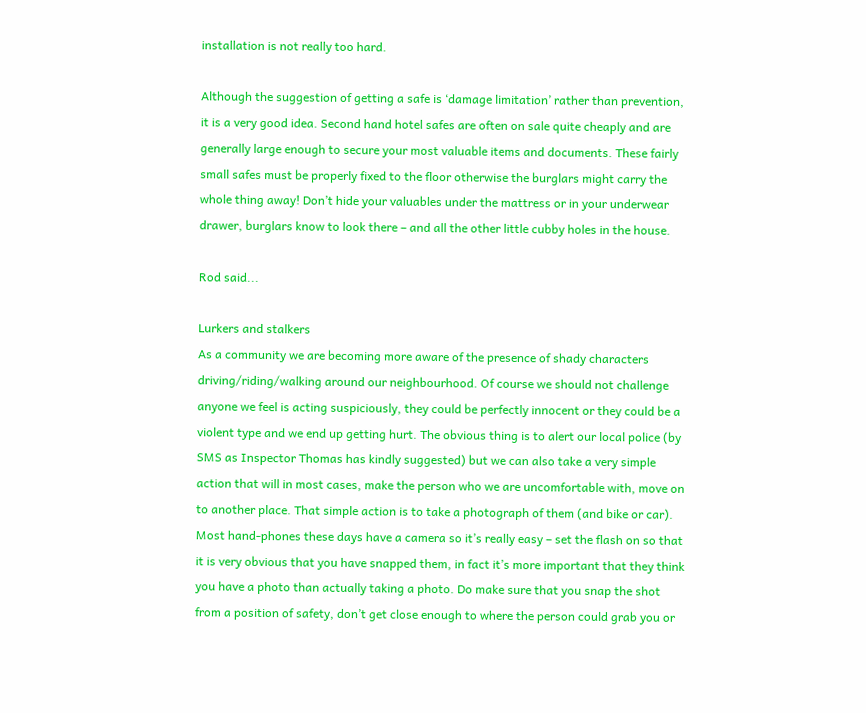installation is not really too hard.

Although the suggestion of getting a safe is ‘damage limitation’ rather than prevention, it is a very good idea. Second hand hotel safes are often on sale quite cheaply and are generally large enough to secure your most valuable items and documents. These fairly small safes must be properly fixed to the floor otherwise the burglars might carry the whole thing away! Don’t hide your valuables under the mattress or in your underwear drawer, burglars know to look there – and all the other little cubby holes in the house.

Rod said...

Lurkers and stalkers
As a community we are becoming more aware of the presence of shady characters driving/riding/walking around our neighbourhood. Of course we should not challenge anyone we feel is acting suspiciously, they could be perfectly innocent or they could be a violent type and we end up getting hurt. The obvious thing is to alert our local police (by SMS as Inspector Thomas has kindly suggested) but we can also take a very simple action that will in most cases, make the person who we are uncomfortable with, move on to another place. That simple action is to take a photograph of them (and bike or car). Most hand-phones these days have a camera so it’s really easy – set the flash on so that it is very obvious that you have snapped them, in fact it’s more important that they think you have a photo than actually taking a photo. Do make sure that you snap the shot from a position of safety, don’t get close enough to where the person could grab you or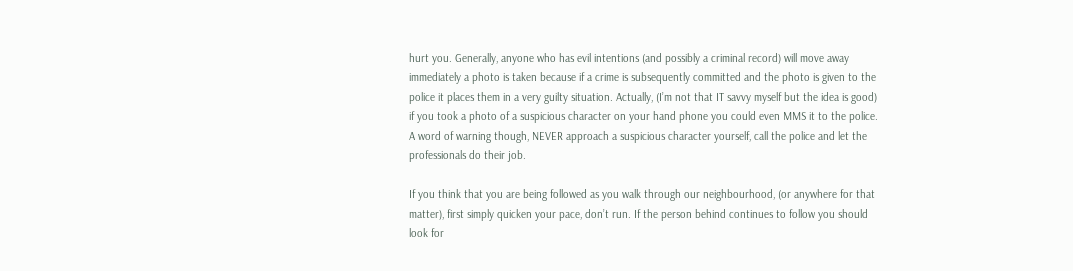hurt you. Generally, anyone who has evil intentions (and possibly a criminal record) will move away immediately a photo is taken because if a crime is subsequently committed and the photo is given to the police it places them in a very guilty situation. Actually, (I’m not that IT savvy myself but the idea is good) if you took a photo of a suspicious character on your hand phone you could even MMS it to the police. A word of warning though, NEVER approach a suspicious character yourself, call the police and let the professionals do their job.

If you think that you are being followed as you walk through our neighbourhood, (or anywhere for that matter), first simply quicken your pace, don’t run. If the person behind continues to follow you should look for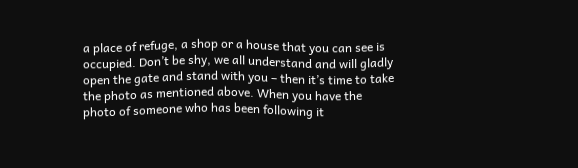a place of refuge, a shop or a house that you can see is occupied. Don’t be shy, we all understand and will gladly open the gate and stand with you – then it’s time to take the photo as mentioned above. When you have the photo of someone who has been following it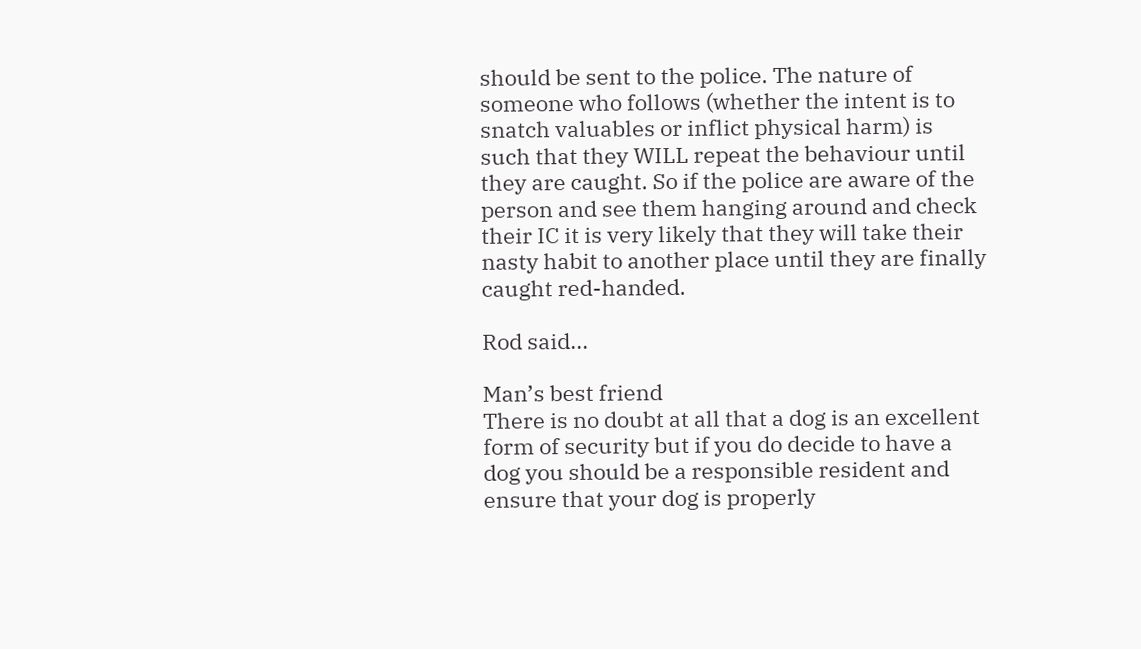should be sent to the police. The nature of someone who follows (whether the intent is to snatch valuables or inflict physical harm) is such that they WILL repeat the behaviour until they are caught. So if the police are aware of the person and see them hanging around and check their IC it is very likely that they will take their nasty habit to another place until they are finally caught red-handed.

Rod said...

Man’s best friend
There is no doubt at all that a dog is an excellent form of security but if you do decide to have a dog you should be a responsible resident and ensure that your dog is properly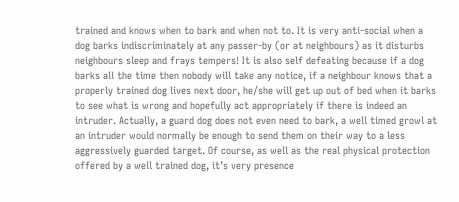trained and knows when to bark and when not to. It is very anti-social when a dog barks indiscriminately at any passer-by (or at neighbours) as it disturbs neighbours sleep and frays tempers! It is also self defeating because if a dog barks all the time then nobody will take any notice, if a neighbour knows that a properly trained dog lives next door, he/she will get up out of bed when it barks to see what is wrong and hopefully act appropriately if there is indeed an intruder. Actually, a guard dog does not even need to bark, a well timed growl at an intruder would normally be enough to send them on their way to a less aggressively guarded target. Of course, as well as the real physical protection offered by a well trained dog, it’s very presence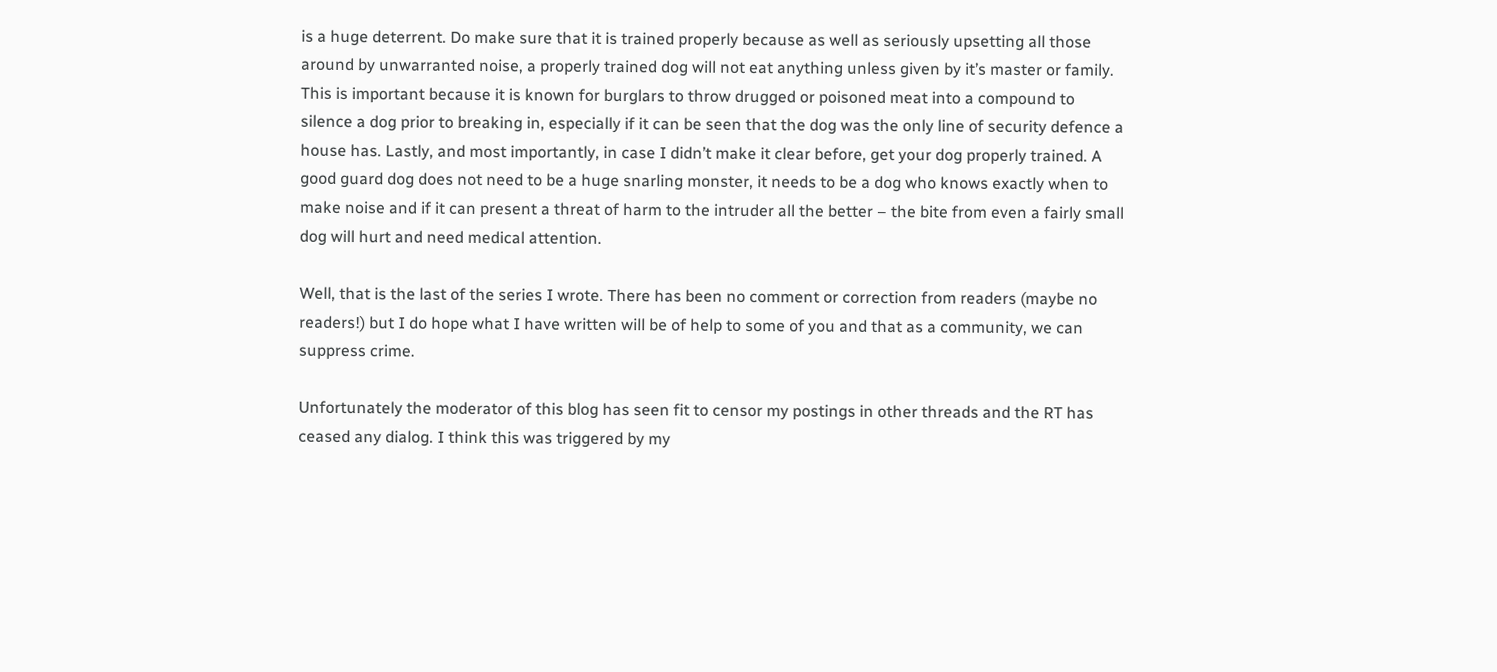is a huge deterrent. Do make sure that it is trained properly because as well as seriously upsetting all those around by unwarranted noise, a properly trained dog will not eat anything unless given by it’s master or family. This is important because it is known for burglars to throw drugged or poisoned meat into a compound to silence a dog prior to breaking in, especially if it can be seen that the dog was the only line of security defence a house has. Lastly, and most importantly, in case I didn’t make it clear before, get your dog properly trained. A good guard dog does not need to be a huge snarling monster, it needs to be a dog who knows exactly when to make noise and if it can present a threat of harm to the intruder all the better – the bite from even a fairly small dog will hurt and need medical attention.

Well, that is the last of the series I wrote. There has been no comment or correction from readers (maybe no readers!) but I do hope what I have written will be of help to some of you and that as a community, we can suppress crime.

Unfortunately the moderator of this blog has seen fit to censor my postings in other threads and the RT has ceased any dialog. I think this was triggered by my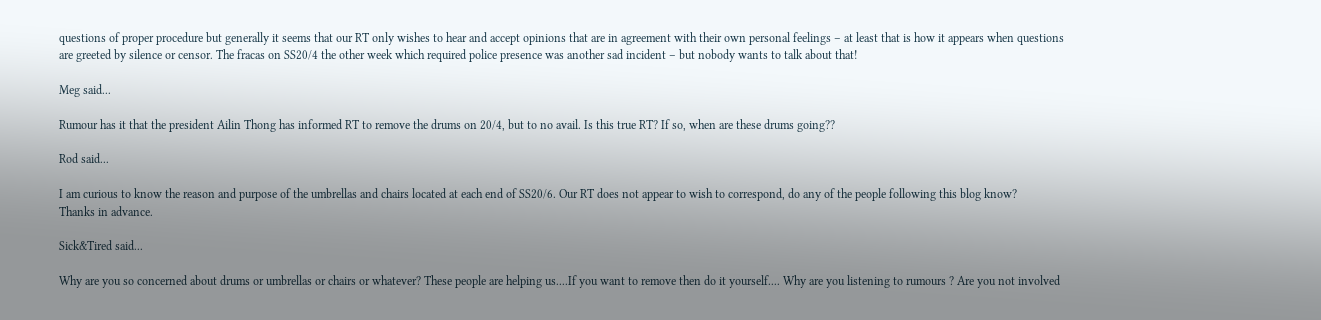questions of proper procedure but generally it seems that our RT only wishes to hear and accept opinions that are in agreement with their own personal feelings – at least that is how it appears when questions are greeted by silence or censor. The fracas on SS20/4 the other week which required police presence was another sad incident – but nobody wants to talk about that!

Meg said...

Rumour has it that the president Ailin Thong has informed RT to remove the drums on 20/4, but to no avail. Is this true RT? If so, when are these drums going??

Rod said...

I am curious to know the reason and purpose of the umbrellas and chairs located at each end of SS20/6. Our RT does not appear to wish to correspond, do any of the people following this blog know?
Thanks in advance.

Sick&Tired said...

Why are you so concerned about drums or umbrellas or chairs or whatever? These people are helping us....If you want to remove then do it yourself.... Why are you listening to rumours ? Are you not involved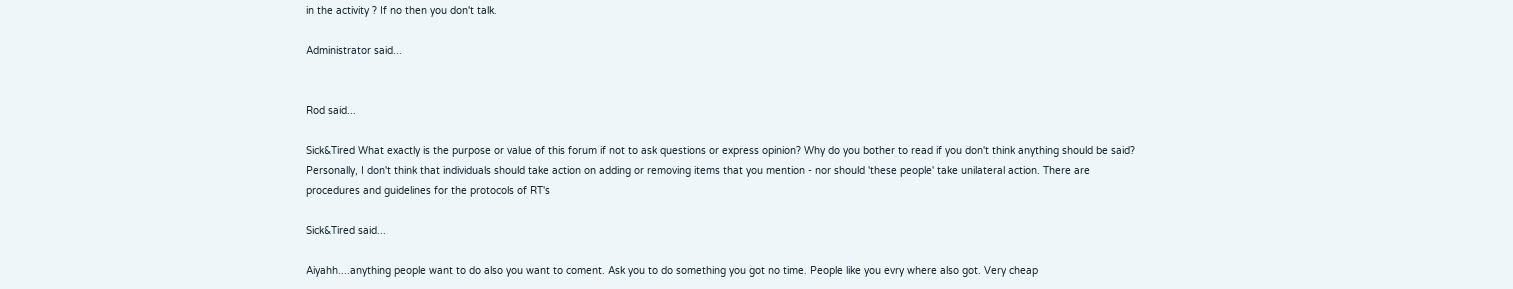in the activity ? If no then you don't talk.

Administrator said...


Rod said...

Sick&Tired What exactly is the purpose or value of this forum if not to ask questions or express opinion? Why do you bother to read if you don't think anything should be said?
Personally, I don't think that individuals should take action on adding or removing items that you mention - nor should 'these people' take unilateral action. There are procedures and guidelines for the protocols of RT's

Sick&Tired said...

Aiyahh....anything people want to do also you want to coment. Ask you to do something you got no time. People like you evry where also got. Very cheap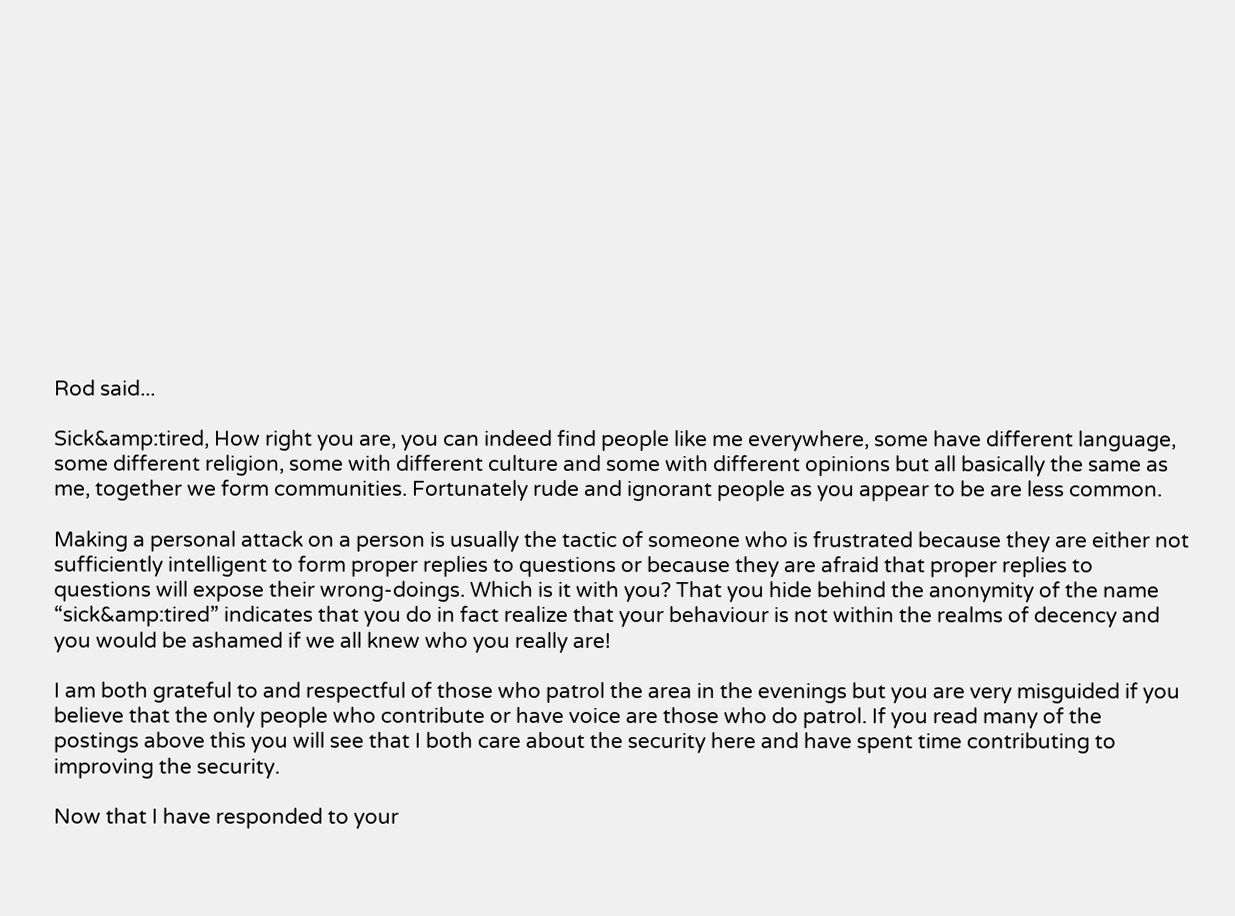Rod said...

Sick&amp:tired, How right you are, you can indeed find people like me everywhere, some have different language, some different religion, some with different culture and some with different opinions but all basically the same as me, together we form communities. Fortunately rude and ignorant people as you appear to be are less common.

Making a personal attack on a person is usually the tactic of someone who is frustrated because they are either not sufficiently intelligent to form proper replies to questions or because they are afraid that proper replies to questions will expose their wrong-doings. Which is it with you? That you hide behind the anonymity of the name “sick&amp:tired” indicates that you do in fact realize that your behaviour is not within the realms of decency and you would be ashamed if we all knew who you really are!

I am both grateful to and respectful of those who patrol the area in the evenings but you are very misguided if you believe that the only people who contribute or have voice are those who do patrol. If you read many of the postings above this you will see that I both care about the security here and have spent time contributing to improving the security.

Now that I have responded to your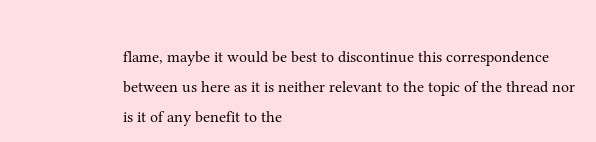flame, maybe it would be best to discontinue this correspondence between us here as it is neither relevant to the topic of the thread nor is it of any benefit to the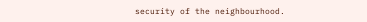security of the neighbourhood.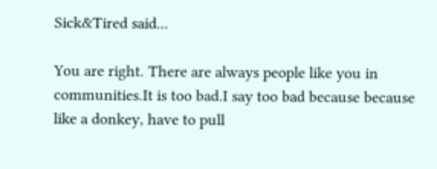Sick&Tired said...

You are right. There are always people like you in communities.It is too bad.I say too bad because because like a donkey, have to pull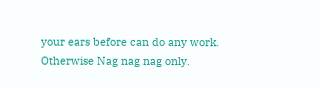your ears before can do any work. Otherwise Nag nag nag only.